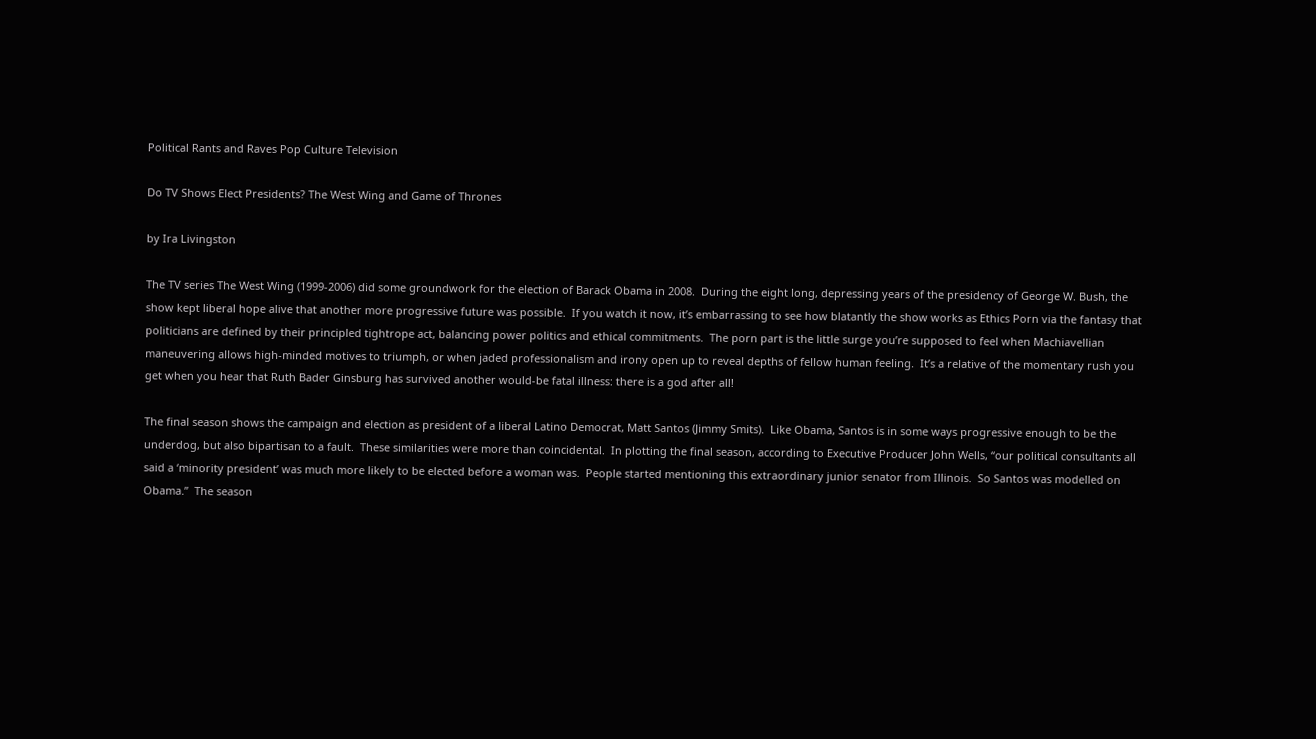Political Rants and Raves Pop Culture Television

Do TV Shows Elect Presidents? The West Wing and Game of Thrones

by Ira Livingston

The TV series The West Wing (1999-2006) did some groundwork for the election of Barack Obama in 2008.  During the eight long, depressing years of the presidency of George W. Bush, the show kept liberal hope alive that another more progressive future was possible.  If you watch it now, it’s embarrassing to see how blatantly the show works as Ethics Porn via the fantasy that politicians are defined by their principled tightrope act, balancing power politics and ethical commitments.  The porn part is the little surge you’re supposed to feel when Machiavellian maneuvering allows high-minded motives to triumph, or when jaded professionalism and irony open up to reveal depths of fellow human feeling.  It’s a relative of the momentary rush you get when you hear that Ruth Bader Ginsburg has survived another would-be fatal illness: there is a god after all!

The final season shows the campaign and election as president of a liberal Latino Democrat, Matt Santos (Jimmy Smits).  Like Obama, Santos is in some ways progressive enough to be the underdog, but also bipartisan to a fault.  These similarities were more than coincidental.  In plotting the final season, according to Executive Producer John Wells, “our political consultants all said a ‘minority president’ was much more likely to be elected before a woman was.  People started mentioning this extraordinary junior senator from Illinois.  So Santos was modelled on Obama.”  The season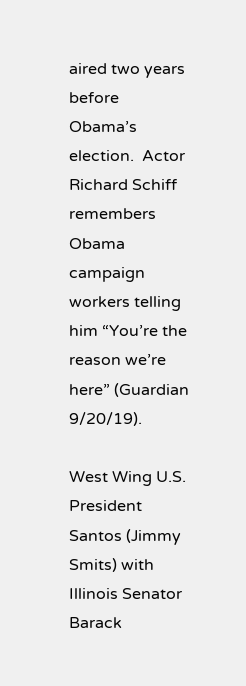aired two years before Obama’s election.  Actor Richard Schiff remembers Obama campaign workers telling him “You’re the reason we’re here” (Guardian 9/20/19).

West Wing U.S. President Santos (Jimmy Smits) with Illinois Senator Barack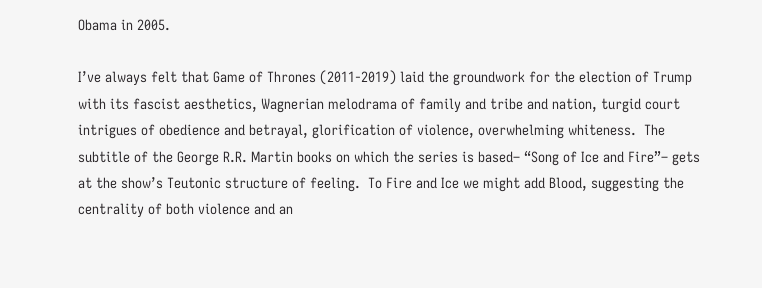Obama in 2005.

I’ve always felt that Game of Thrones (2011-2019) laid the groundwork for the election of Trump with its fascist aesthetics, Wagnerian melodrama of family and tribe and nation, turgid court intrigues of obedience and betrayal, glorification of violence, overwhelming whiteness.  The subtitle of the George R.R. Martin books on which the series is based– “Song of Ice and Fire”– gets at the show’s Teutonic structure of feeling.  To Fire and Ice we might add Blood, suggesting the centrality of both violence and an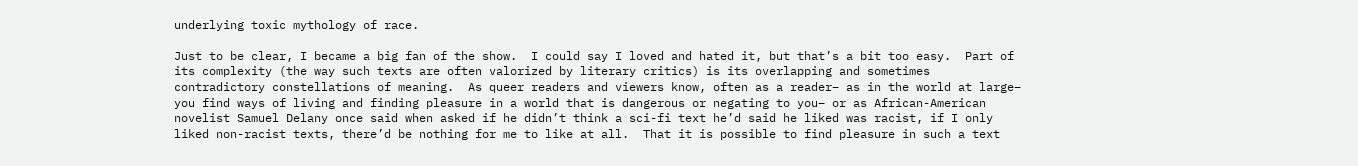underlying toxic mythology of race.

Just to be clear, I became a big fan of the show.  I could say I loved and hated it, but that’s a bit too easy.  Part of its complexity (the way such texts are often valorized by literary critics) is its overlapping and sometimes contradictory constellations of meaning.  As queer readers and viewers know, often as a reader– as in the world at large– you find ways of living and finding pleasure in a world that is dangerous or negating to you– or as African-American novelist Samuel Delany once said when asked if he didn’t think a sci-fi text he’d said he liked was racist, if I only liked non-racist texts, there’d be nothing for me to like at all.  That it is possible to find pleasure in such a text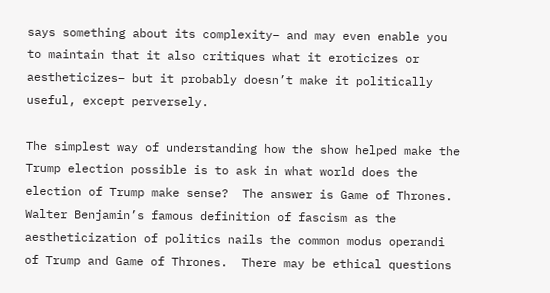says something about its complexity– and may even enable you to maintain that it also critiques what it eroticizes or aestheticizes– but it probably doesn’t make it politically useful, except perversely.

The simplest way of understanding how the show helped make the Trump election possible is to ask in what world does the election of Trump make sense?  The answer is Game of Thrones.  Walter Benjamin’s famous definition of fascism as the aestheticization of politics nails the common modus operandi of Trump and Game of Thrones.  There may be ethical questions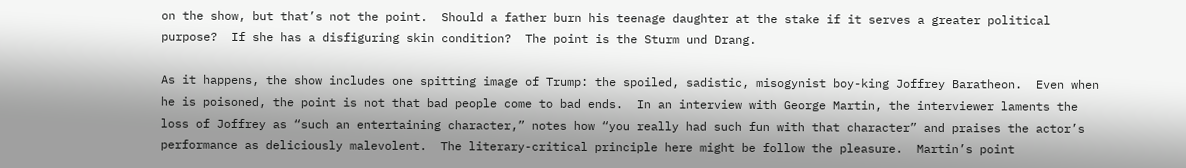on the show, but that’s not the point.  Should a father burn his teenage daughter at the stake if it serves a greater political purpose?  If she has a disfiguring skin condition?  The point is the Sturm und Drang.

As it happens, the show includes one spitting image of Trump: the spoiled, sadistic, misogynist boy-king Joffrey Baratheon.  Even when he is poisoned, the point is not that bad people come to bad ends.  In an interview with George Martin, the interviewer laments the loss of Joffrey as “such an entertaining character,” notes how “you really had such fun with that character” and praises the actor’s performance as deliciously malevolent.  The literary-critical principle here might be follow the pleasure.  Martin’s point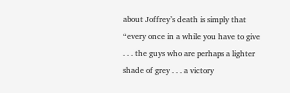about Joffrey’s death is simply that “every once in a while you have to give . . . the guys who are perhaps a lighter shade of grey . . . a victory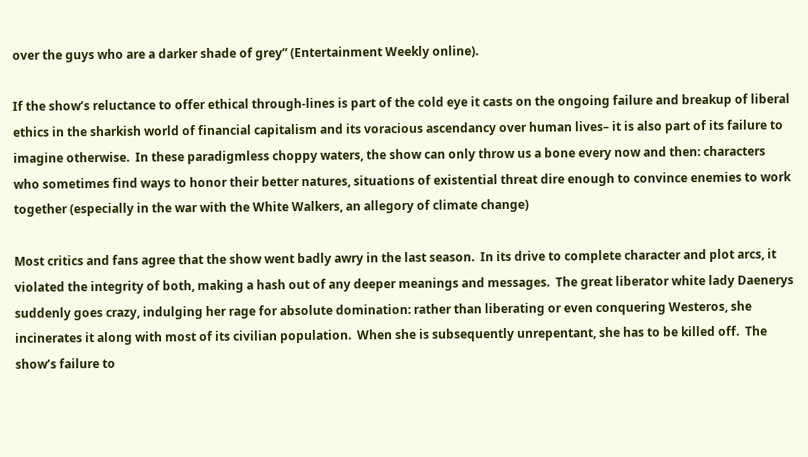over the guys who are a darker shade of grey” (Entertainment Weekly online).

If the show’s reluctance to offer ethical through-lines is part of the cold eye it casts on the ongoing failure and breakup of liberal ethics in the sharkish world of financial capitalism and its voracious ascendancy over human lives– it is also part of its failure to imagine otherwise.  In these paradigmless choppy waters, the show can only throw us a bone every now and then: characters who sometimes find ways to honor their better natures, situations of existential threat dire enough to convince enemies to work together (especially in the war with the White Walkers, an allegory of climate change)

Most critics and fans agree that the show went badly awry in the last season.  In its drive to complete character and plot arcs, it violated the integrity of both, making a hash out of any deeper meanings and messages.  The great liberator white lady Daenerys suddenly goes crazy, indulging her rage for absolute domination: rather than liberating or even conquering Westeros, she incinerates it along with most of its civilian population.  When she is subsequently unrepentant, she has to be killed off.  The show’s failure to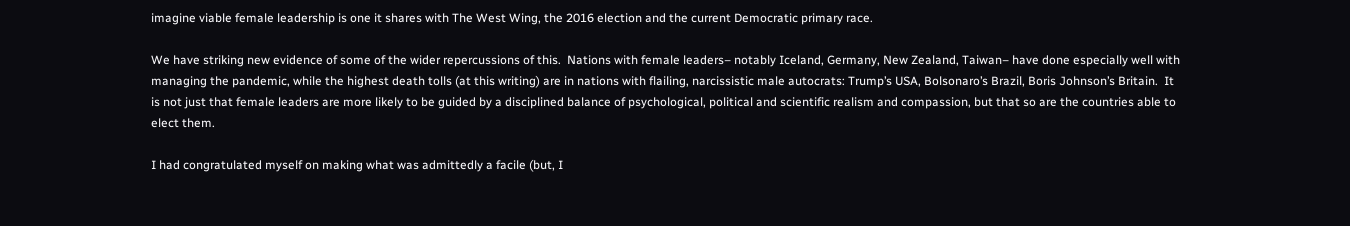imagine viable female leadership is one it shares with The West Wing, the 2016 election and the current Democratic primary race.

We have striking new evidence of some of the wider repercussions of this.  Nations with female leaders– notably Iceland, Germany, New Zealand, Taiwan– have done especially well with managing the pandemic, while the highest death tolls (at this writing) are in nations with flailing, narcissistic male autocrats: Trump’s USA, Bolsonaro’s Brazil, Boris Johnson’s Britain.  It is not just that female leaders are more likely to be guided by a disciplined balance of psychological, political and scientific realism and compassion, but that so are the countries able to elect them.

I had congratulated myself on making what was admittedly a facile (but, I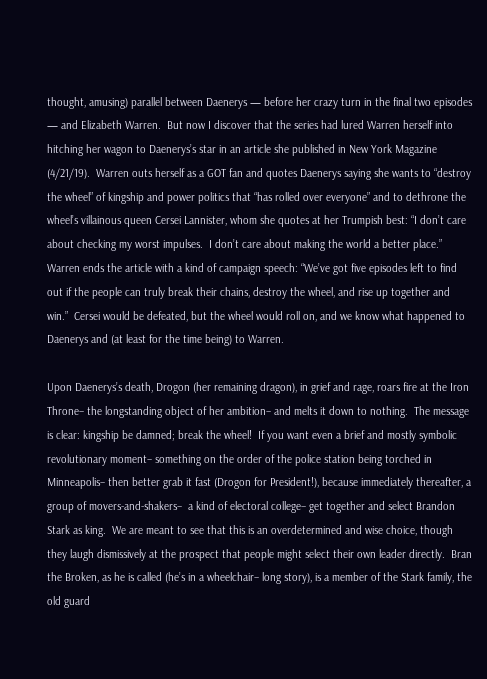thought, amusing) parallel between Daenerys — before her crazy turn in the final two episodes — and Elizabeth Warren.  But now I discover that the series had lured Warren herself into hitching her wagon to Daenerys’s star in an article she published in New York Magazine (4/21/19).  Warren outs herself as a GOT fan and quotes Daenerys saying she wants to “destroy the wheel” of kingship and power politics that “has rolled over everyone” and to dethrone the wheel’s villainous queen Cersei Lannister, whom she quotes at her Trumpish best: “I don’t care about checking my worst impulses.  I don’t care about making the world a better place.”  Warren ends the article with a kind of campaign speech: “We’ve got five episodes left to find out if the people can truly break their chains, destroy the wheel, and rise up together and win.”  Cersei would be defeated, but the wheel would roll on, and we know what happened to Daenerys and (at least for the time being) to Warren.

Upon Daenerys’s death, Drogon (her remaining dragon), in grief and rage, roars fire at the Iron Throne– the longstanding object of her ambition– and melts it down to nothing.  The message is clear: kingship be damned; break the wheel!  If you want even a brief and mostly symbolic revolutionary moment– something on the order of the police station being torched in Minneapolis– then better grab it fast (Drogon for President!), because immediately thereafter, a group of movers-and-shakers–  a kind of electoral college– get together and select Brandon Stark as king.  We are meant to see that this is an overdetermined and wise choice, though they laugh dismissively at the prospect that people might select their own leader directly.  Bran the Broken, as he is called (he’s in a wheelchair– long story), is a member of the Stark family, the old guard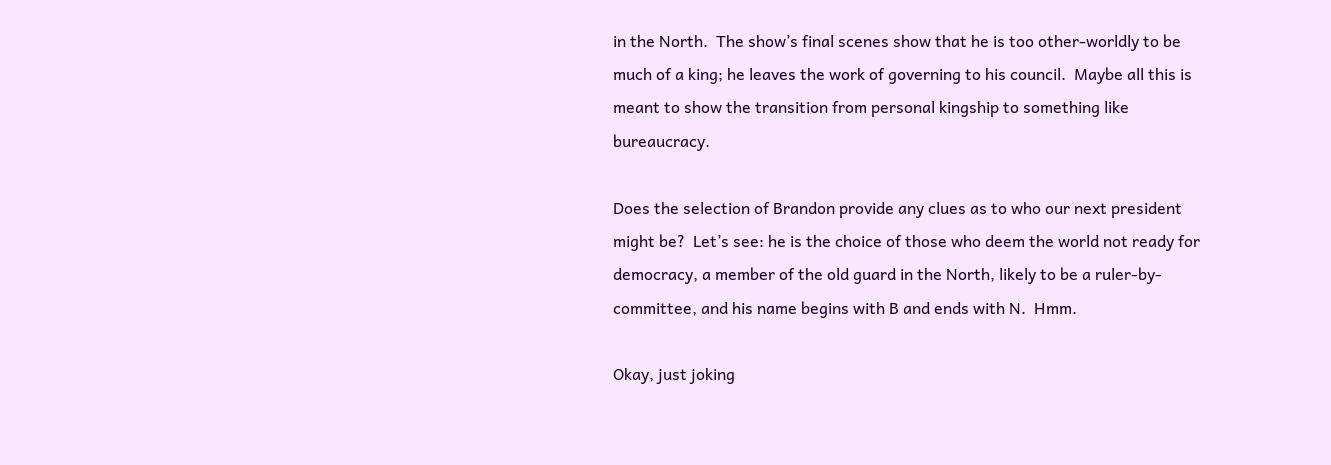in the North.  The show’s final scenes show that he is too other-worldly to be much of a king; he leaves the work of governing to his council.  Maybe all this is meant to show the transition from personal kingship to something like bureaucracy.

Does the selection of Brandon provide any clues as to who our next president might be?  Let’s see: he is the choice of those who deem the world not ready for democracy, a member of the old guard in the North, likely to be a ruler-by-committee, and his name begins with B and ends with N.  Hmm.

Okay, just joking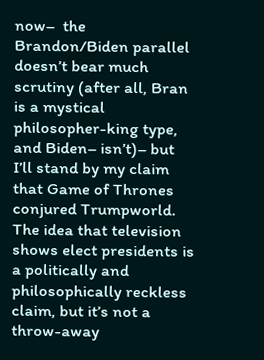now–  the Brandon/Biden parallel doesn’t bear much scrutiny (after all, Bran is a mystical philosopher-king type, and Biden– isn’t)– but I’ll stand by my claim that Game of Thrones conjured Trumpworld.  The idea that television shows elect presidents is a politically and philosophically reckless claim, but it’s not a throw-away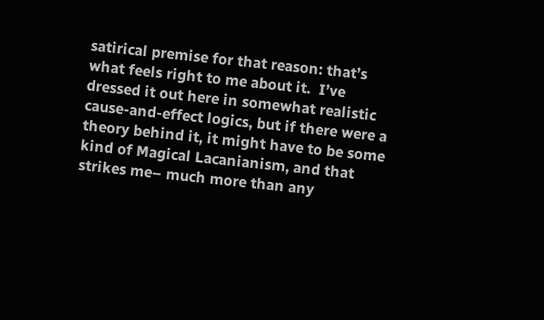satirical premise for that reason: that’s what feels right to me about it.  I’ve dressed it out here in somewhat realistic cause-and-effect logics, but if there were a theory behind it, it might have to be some kind of Magical Lacanianism, and that strikes me– much more than any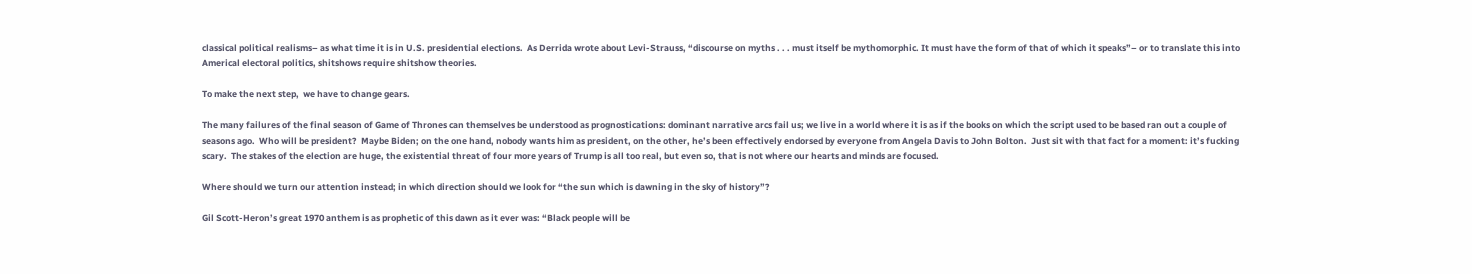classical political realisms– as what time it is in U.S. presidential elections.  As Derrida wrote about Levi-Strauss, “discourse on myths . . . must itself be mythomorphic. It must have the form of that of which it speaks”– or to translate this into Americal electoral politics, shitshows require shitshow theories.

To make the next step,  we have to change gears.

The many failures of the final season of Game of Thrones can themselves be understood as prognostications: dominant narrative arcs fail us; we live in a world where it is as if the books on which the script used to be based ran out a couple of seasons ago.  Who will be president?  Maybe Biden; on the one hand, nobody wants him as president, on the other, he’s been effectively endorsed by everyone from Angela Davis to John Bolton.  Just sit with that fact for a moment: it’s fucking scary.  The stakes of the election are huge, the existential threat of four more years of Trump is all too real, but even so, that is not where our hearts and minds are focused.

Where should we turn our attention instead; in which direction should we look for “the sun which is dawning in the sky of history”?

Gil Scott-Heron’s great 1970 anthem is as prophetic of this dawn as it ever was: “Black people will be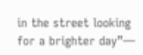in the street looking for a brighter day”—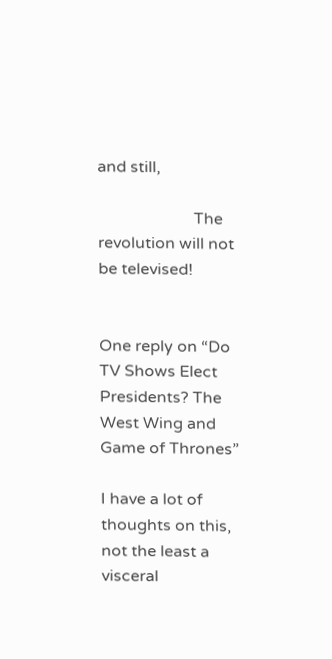and still,

                        The revolution will not be televised!


One reply on “Do TV Shows Elect Presidents? The West Wing and Game of Thrones”

I have a lot of thoughts on this, not the least a visceral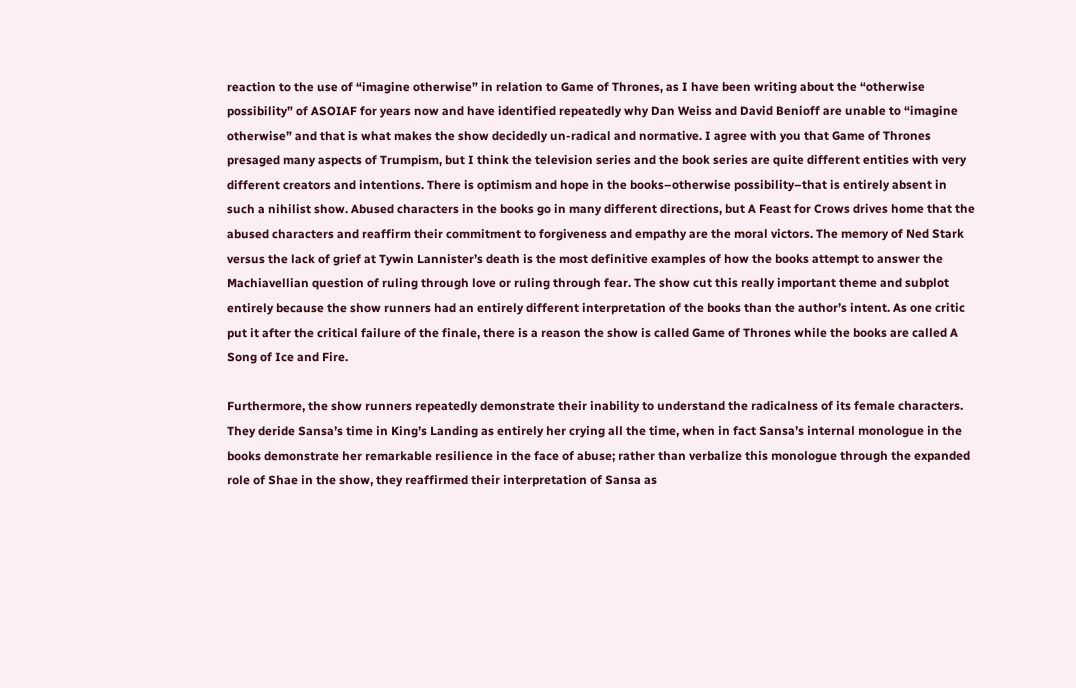reaction to the use of “imagine otherwise” in relation to Game of Thrones, as I have been writing about the “otherwise possibility” of ASOIAF for years now and have identified repeatedly why Dan Weiss and David Benioff are unable to “imagine otherwise” and that is what makes the show decidedly un-radical and normative. I agree with you that Game of Thrones presaged many aspects of Trumpism, but I think the television series and the book series are quite different entities with very different creators and intentions. There is optimism and hope in the books–otherwise possibility–that is entirely absent in such a nihilist show. Abused characters in the books go in many different directions, but A Feast for Crows drives home that the abused characters and reaffirm their commitment to forgiveness and empathy are the moral victors. The memory of Ned Stark versus the lack of grief at Tywin Lannister’s death is the most definitive examples of how the books attempt to answer the Machiavellian question of ruling through love or ruling through fear. The show cut this really important theme and subplot entirely because the show runners had an entirely different interpretation of the books than the author’s intent. As one critic put it after the critical failure of the finale, there is a reason the show is called Game of Thrones while the books are called A Song of Ice and Fire.

Furthermore, the show runners repeatedly demonstrate their inability to understand the radicalness of its female characters. They deride Sansa’s time in King’s Landing as entirely her crying all the time, when in fact Sansa’s internal monologue in the books demonstrate her remarkable resilience in the face of abuse; rather than verbalize this monologue through the expanded role of Shae in the show, they reaffirmed their interpretation of Sansa as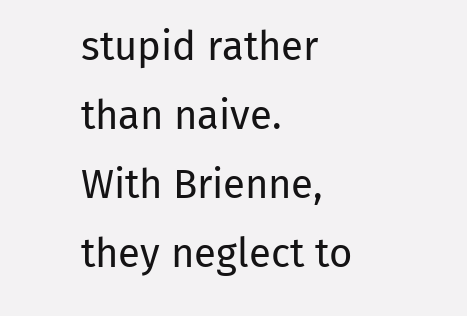stupid rather than naive. With Brienne, they neglect to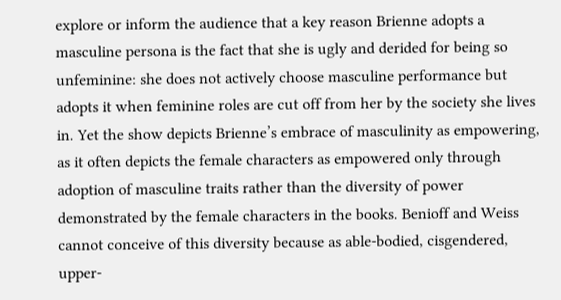explore or inform the audience that a key reason Brienne adopts a masculine persona is the fact that she is ugly and derided for being so unfeminine: she does not actively choose masculine performance but adopts it when feminine roles are cut off from her by the society she lives in. Yet the show depicts Brienne’s embrace of masculinity as empowering, as it often depicts the female characters as empowered only through adoption of masculine traits rather than the diversity of power demonstrated by the female characters in the books. Benioff and Weiss cannot conceive of this diversity because as able-bodied, cisgendered, upper-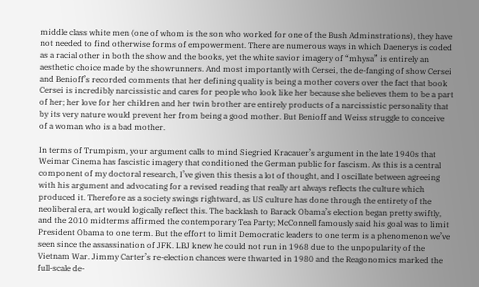middle class white men (one of whom is the son who worked for one of the Bush Adminstrations), they have not needed to find otherwise forms of empowerment. There are numerous ways in which Daenerys is coded as a racial other in both the show and the books, yet the white savior imagery of “mhysa” is entirely an aesthetic choice made by the showrunners. And most importantly with Cersei, the de-fanging of show Cersei and Benioff’s recorded comments that her defining quality is being a mother covers over the fact that book Cersei is incredibly narcissistic and cares for people who look like her because she believes them to be a part of her; her love for her children and her twin brother are entirely products of a narcissistic personality that by its very nature would prevent her from being a good mother. But Benioff and Weiss struggle to conceive of a woman who is a bad mother.

In terms of Trumpism, your argument calls to mind Siegried Kracauer’s argument in the late 1940s that Weimar Cinema has fascistic imagery that conditioned the German public for fascism. As this is a central component of my doctoral research, I’ve given this thesis a lot of thought, and I oscillate between agreeing with his argument and advocating for a revised reading that really art always reflects the culture which produced it. Therefore as a society swings rightward, as US culture has done through the entirety of the neoliberal era, art would logically reflect this. The backlash to Barack Obama’s election began pretty swiftly, and the 2010 midterms affirmed the contemporary Tea Party; McConnell famously said his goal was to limit President Obama to one term. But the effort to limit Democratic leaders to one term is a phenomenon we’ve seen since the assassination of JFK. LBJ knew he could not run in 1968 due to the unpopularity of the Vietnam War. Jimmy Carter’s re-election chances were thwarted in 1980 and the Reagonomics marked the full-scale de-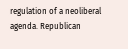regulation of a neoliberal agenda. Republican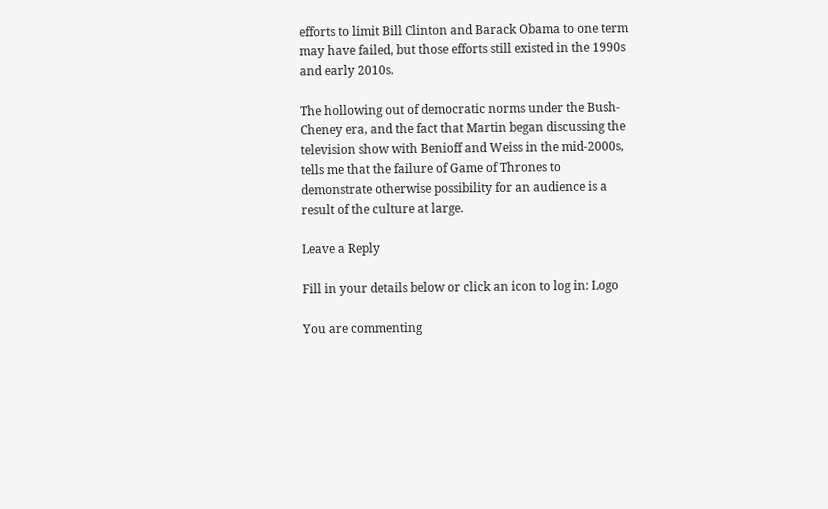efforts to limit Bill Clinton and Barack Obama to one term may have failed, but those efforts still existed in the 1990s and early 2010s.

The hollowing out of democratic norms under the Bush-Cheney era, and the fact that Martin began discussing the television show with Benioff and Weiss in the mid-2000s, tells me that the failure of Game of Thrones to demonstrate otherwise possibility for an audience is a result of the culture at large.

Leave a Reply

Fill in your details below or click an icon to log in: Logo

You are commenting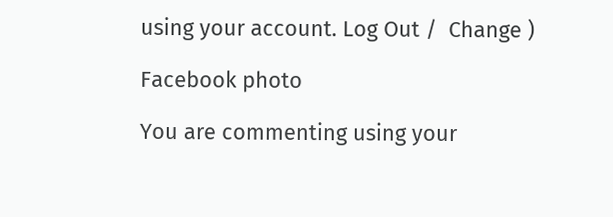using your account. Log Out /  Change )

Facebook photo

You are commenting using your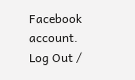Facebook account. Log Out /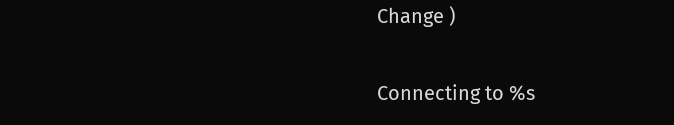Change )

Connecting to %s